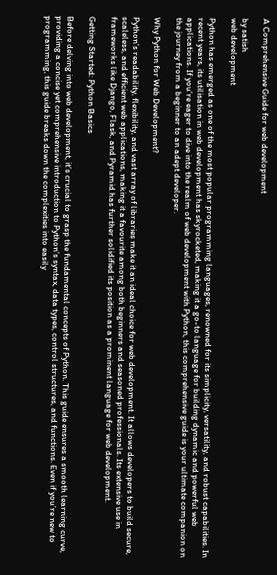A Comprehensive Guide for web development

by satish
web development

Python has emerged as one of the most popular programming languages, renowned for its simplicity, versatility, and robust capabilities. In recent years, its utilisation in web development has skyrocketed, making it a go-to language for building dynamic and powerful web applications. If you’re eager to dive into the realm of web development with Python, this comprehensive guide is your ultimate companion on the journey from a beginner to an adept developer.

Why Python for Web Development?

Python’s readability, flexibility, and vast array of libraries make it an ideal choice for web development. It allows developers to build secure, scaleless, and efficient web applications, making it a favourite among both beginners and seasoned professionals. Its extensive use in frameworks like Django, Flask, and Pyramid has further solidified its position as a prominent language for web development.

Getting Started: Python Basics

Before delving into web development, it’s crucial to grasp the fundamental concepts of Python. This guide ensures a smooth learning curve, providing a concise yet comprehensive introduction to Python’s syntax, data types, control structures, and functions. Even if you’re new to programming, this guide breaks down the complexities into easily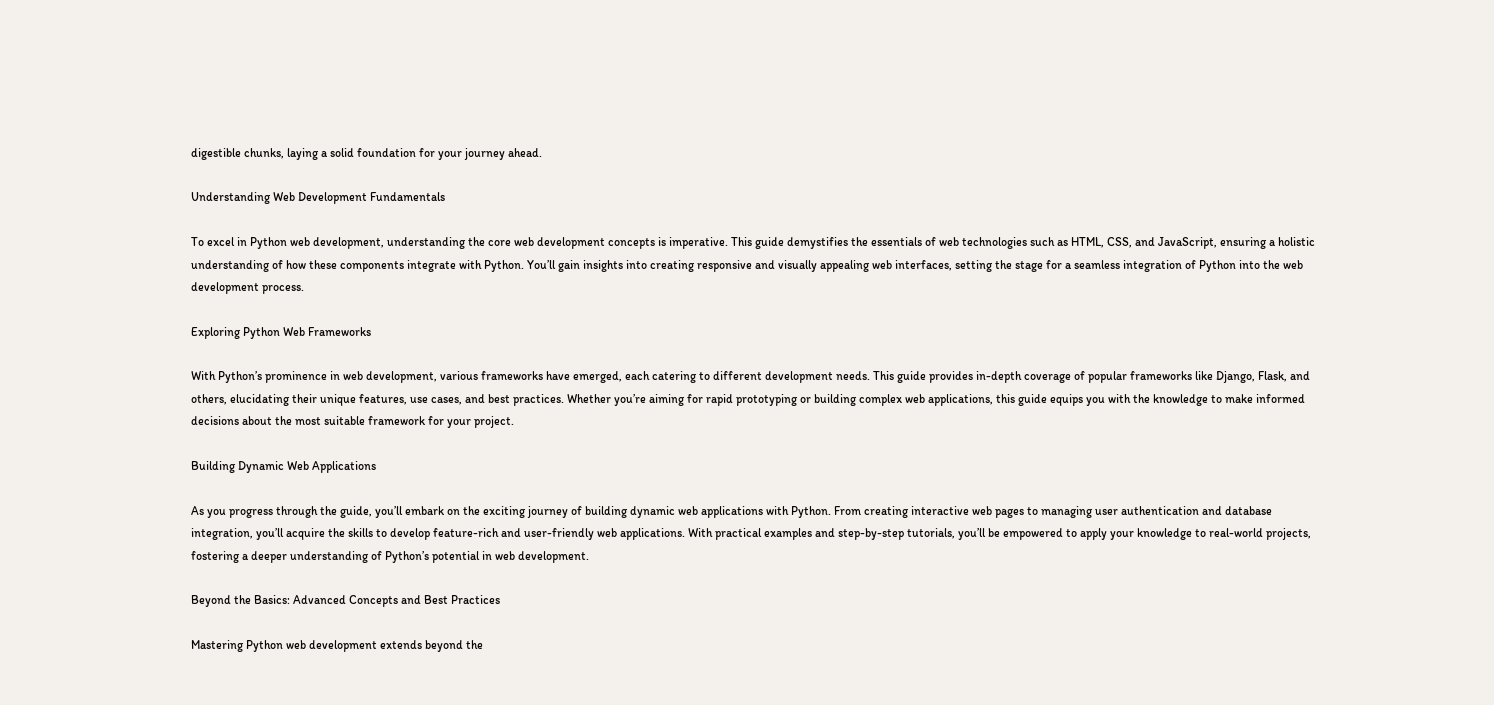digestible chunks, laying a solid foundation for your journey ahead.

Understanding Web Development Fundamentals

To excel in Python web development, understanding the core web development concepts is imperative. This guide demystifies the essentials of web technologies such as HTML, CSS, and JavaScript, ensuring a holistic understanding of how these components integrate with Python. You’ll gain insights into creating responsive and visually appealing web interfaces, setting the stage for a seamless integration of Python into the web development process.

Exploring Python Web Frameworks

With Python’s prominence in web development, various frameworks have emerged, each catering to different development needs. This guide provides in-depth coverage of popular frameworks like Django, Flask, and others, elucidating their unique features, use cases, and best practices. Whether you’re aiming for rapid prototyping or building complex web applications, this guide equips you with the knowledge to make informed decisions about the most suitable framework for your project.

Building Dynamic Web Applications

As you progress through the guide, you’ll embark on the exciting journey of building dynamic web applications with Python. From creating interactive web pages to managing user authentication and database integration, you’ll acquire the skills to develop feature-rich and user-friendly web applications. With practical examples and step-by-step tutorials, you’ll be empowered to apply your knowledge to real-world projects, fostering a deeper understanding of Python’s potential in web development.

Beyond the Basics: Advanced Concepts and Best Practices

Mastering Python web development extends beyond the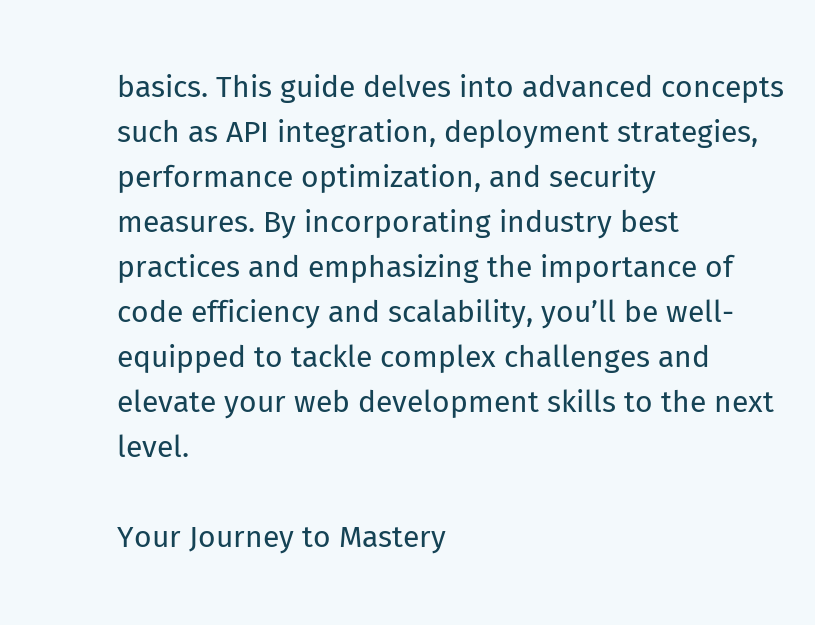basics. This guide delves into advanced concepts such as API integration, deployment strategies, performance optimization, and security measures. By incorporating industry best practices and emphasizing the importance of code efficiency and scalability, you’ll be well-equipped to tackle complex challenges and elevate your web development skills to the next level.

Your Journey to Mastery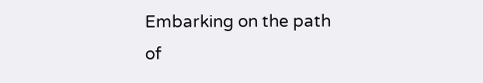Embarking on the path of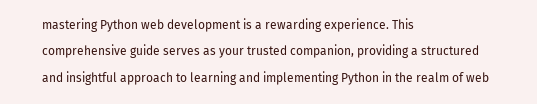mastering Python web development is a rewarding experience. This comprehensive guide serves as your trusted companion, providing a structured and insightful approach to learning and implementing Python in the realm of web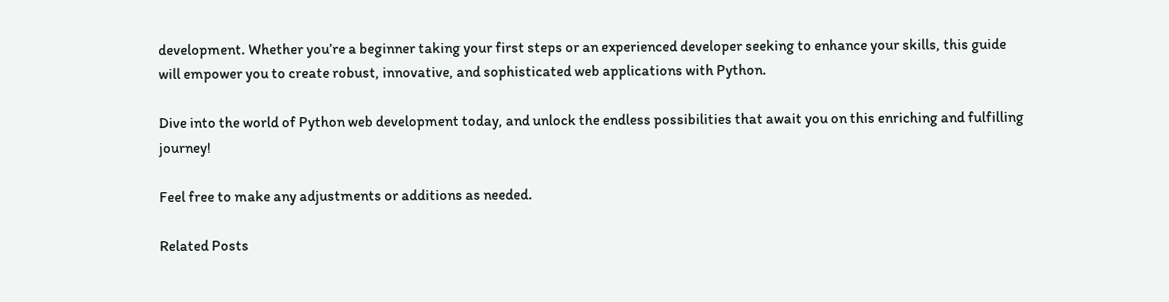development. Whether you’re a beginner taking your first steps or an experienced developer seeking to enhance your skills, this guide will empower you to create robust, innovative, and sophisticated web applications with Python.

Dive into the world of Python web development today, and unlock the endless possibilities that await you on this enriching and fulfilling journey!

Feel free to make any adjustments or additions as needed.

Related Posts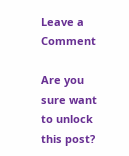Leave a Comment

Are you sure want to unlock this post?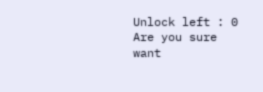Unlock left : 0
Are you sure want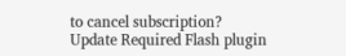to cancel subscription?
Update Required Flash plugin